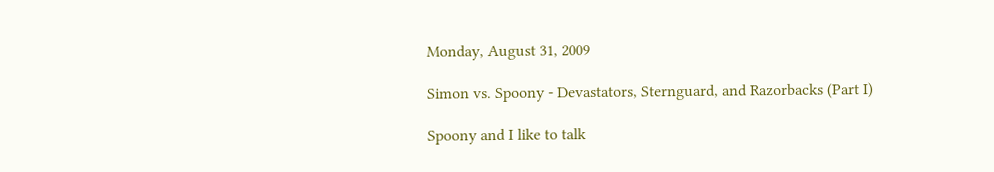Monday, August 31, 2009

Simon vs. Spoony - Devastators, Sternguard, and Razorbacks (Part I)

Spoony and I like to talk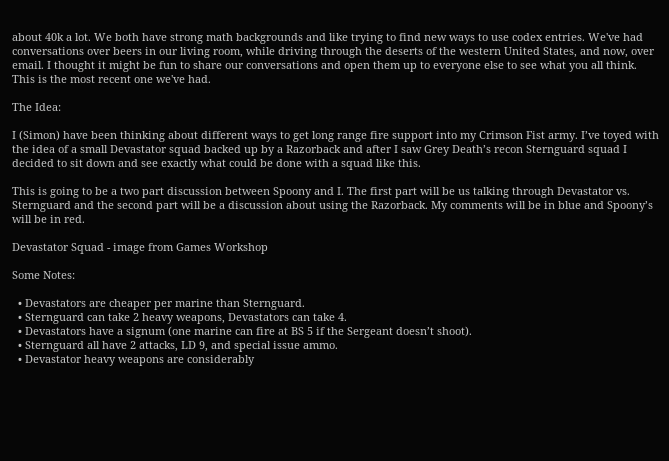about 40k a lot. We both have strong math backgrounds and like trying to find new ways to use codex entries. We've had conversations over beers in our living room, while driving through the deserts of the western United States, and now, over email. I thought it might be fun to share our conversations and open them up to everyone else to see what you all think. This is the most recent one we've had.

The Idea:

I (Simon) have been thinking about different ways to get long range fire support into my Crimson Fist army. I’ve toyed with the idea of a small Devastator squad backed up by a Razorback and after I saw Grey Death’s recon Sternguard squad I decided to sit down and see exactly what could be done with a squad like this.

This is going to be a two part discussion between Spoony and I. The first part will be us talking through Devastator vs. Sternguard and the second part will be a discussion about using the Razorback. My comments will be in blue and Spoony’s will be in red.

Devastator Squad - image from Games Workshop

Some Notes:

  • Devastators are cheaper per marine than Sternguard.
  • Sternguard can take 2 heavy weapons, Devastators can take 4.
  • Devastators have a signum (one marine can fire at BS 5 if the Sergeant doesn’t shoot).
  • Sternguard all have 2 attacks, LD 9, and special issue ammo.
  • Devastator heavy weapons are considerably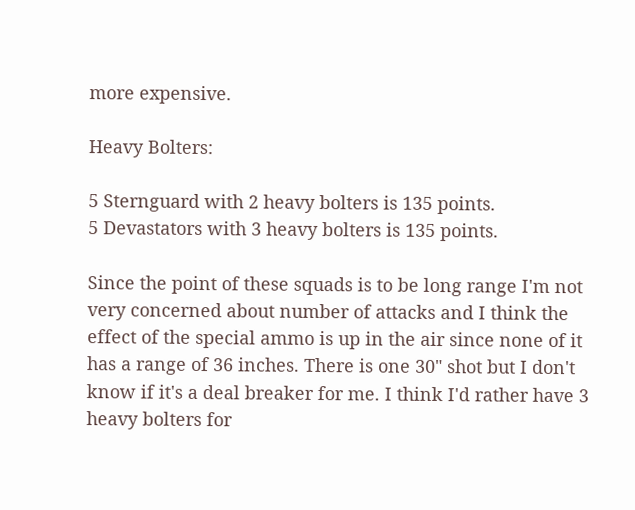more expensive.

Heavy Bolters:

5 Sternguard with 2 heavy bolters is 135 points.
5 Devastators with 3 heavy bolters is 135 points.

Since the point of these squads is to be long range I'm not very concerned about number of attacks and I think the effect of the special ammo is up in the air since none of it has a range of 36 inches. There is one 30" shot but I don't know if it's a deal breaker for me. I think I'd rather have 3 heavy bolters for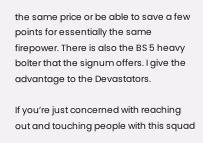the same price or be able to save a few points for essentially the same firepower. There is also the BS 5 heavy bolter that the signum offers. I give the advantage to the Devastators.

If you’re just concerned with reaching out and touching people with this squad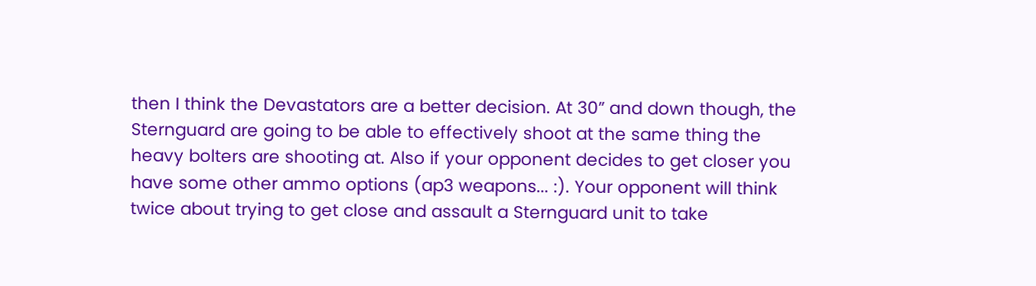then I think the Devastators are a better decision. At 30” and down though, the Sternguard are going to be able to effectively shoot at the same thing the heavy bolters are shooting at. Also if your opponent decides to get closer you have some other ammo options (ap3 weapons... :). Your opponent will think twice about trying to get close and assault a Sternguard unit to take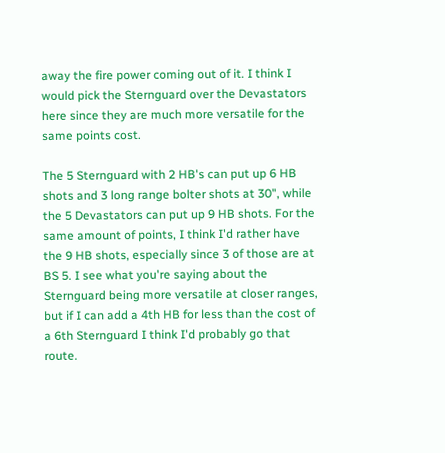away the fire power coming out of it. I think I would pick the Sternguard over the Devastators here since they are much more versatile for the same points cost.

The 5 Sternguard with 2 HB's can put up 6 HB shots and 3 long range bolter shots at 30", while the 5 Devastators can put up 9 HB shots. For the same amount of points, I think I'd rather have the 9 HB shots, especially since 3 of those are at BS 5. I see what you're saying about the Sternguard being more versatile at closer ranges, but if I can add a 4th HB for less than the cost of a 6th Sternguard I think I'd probably go that route.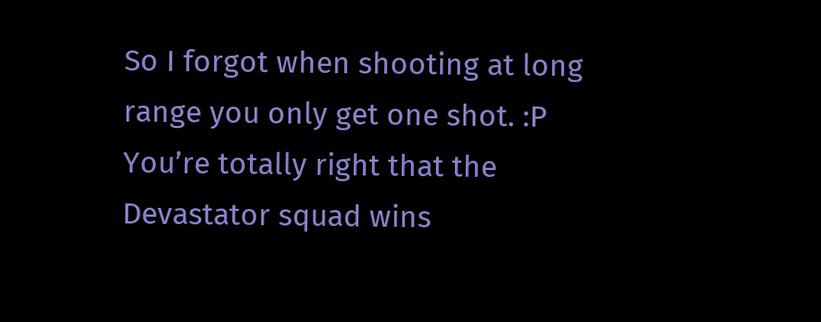So I forgot when shooting at long range you only get one shot. :P You’re totally right that the Devastator squad wins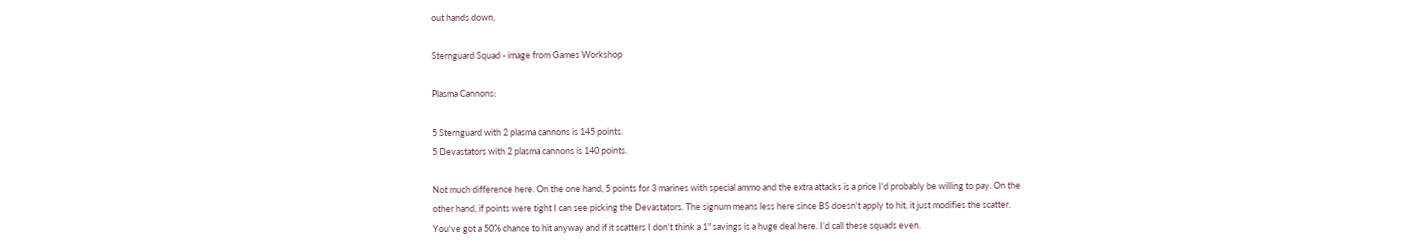out hands down.

Sternguard Squad - image from Games Workshop

Plasma Cannons:

5 Sternguard with 2 plasma cannons is 145 points.
5 Devastators with 2 plasma cannons is 140 points.

Not much difference here. On the one hand, 5 points for 3 marines with special ammo and the extra attacks is a price I'd probably be willing to pay. On the other hand, if points were tight I can see picking the Devastators. The signum means less here since BS doesn't apply to hit, it just modifies the scatter. You've got a 50% chance to hit anyway and if it scatters I don't think a 1" savings is a huge deal here. I’d call these squads even.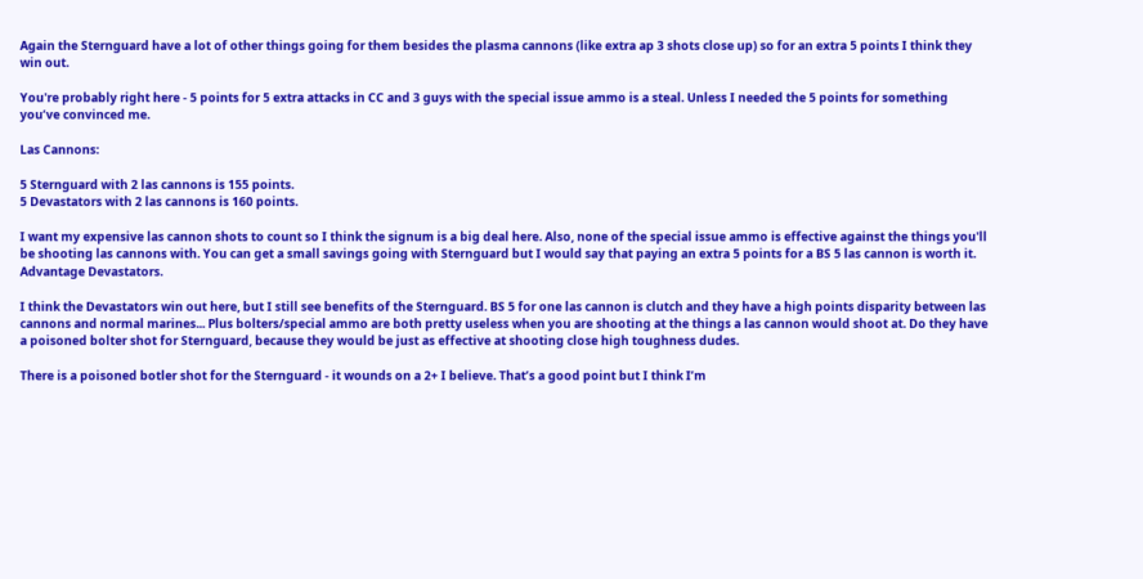Again the Sternguard have a lot of other things going for them besides the plasma cannons (like extra ap 3 shots close up) so for an extra 5 points I think they win out.

You're probably right here - 5 points for 5 extra attacks in CC and 3 guys with the special issue ammo is a steal. Unless I needed the 5 points for something you’ve convinced me.

Las Cannons:

5 Sternguard with 2 las cannons is 155 points.
5 Devastators with 2 las cannons is 160 points.

I want my expensive las cannon shots to count so I think the signum is a big deal here. Also, none of the special issue ammo is effective against the things you'll be shooting las cannons with. You can get a small savings going with Sternguard but I would say that paying an extra 5 points for a BS 5 las cannon is worth it. Advantage Devastators.

I think the Devastators win out here, but I still see benefits of the Sternguard. BS 5 for one las cannon is clutch and they have a high points disparity between las cannons and normal marines... Plus bolters/special ammo are both pretty useless when you are shooting at the things a las cannon would shoot at. Do they have a poisoned bolter shot for Sternguard, because they would be just as effective at shooting close high toughness dudes.

There is a poisoned botler shot for the Sternguard - it wounds on a 2+ I believe. That’s a good point but I think I’m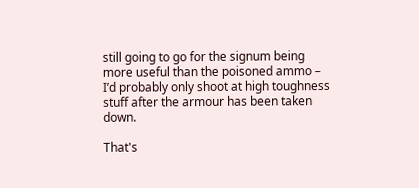still going to go for the signum being more useful than the poisoned ammo – I’d probably only shoot at high toughness stuff after the armour has been taken down.

That's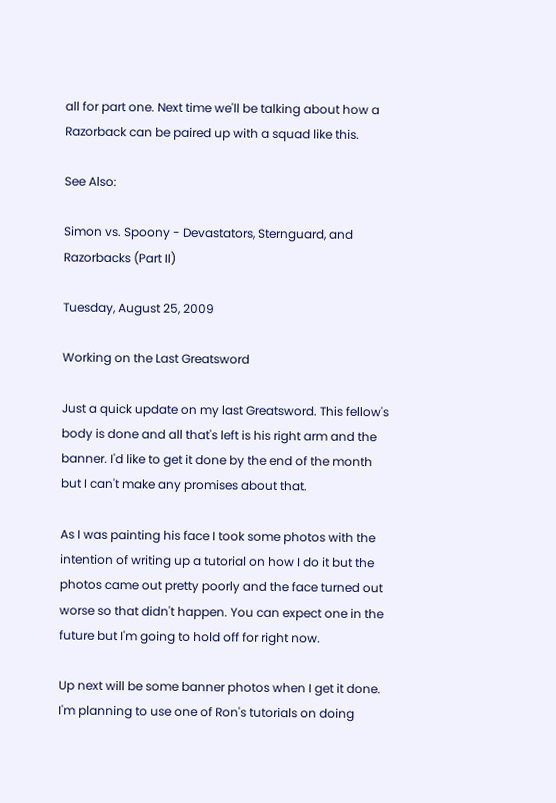all for part one. Next time we'll be talking about how a Razorback can be paired up with a squad like this.

See Also:

Simon vs. Spoony - Devastators, Sternguard, and Razorbacks (Part II)

Tuesday, August 25, 2009

Working on the Last Greatsword

Just a quick update on my last Greatsword. This fellow's body is done and all that's left is his right arm and the banner. I'd like to get it done by the end of the month but I can't make any promises about that.

As I was painting his face I took some photos with the intention of writing up a tutorial on how I do it but the photos came out pretty poorly and the face turned out worse so that didn't happen. You can expect one in the future but I'm going to hold off for right now.

Up next will be some banner photos when I get it done. I'm planning to use one of Ron's tutorials on doing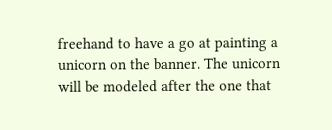freehand to have a go at painting a unicorn on the banner. The unicorn will be modeled after the one that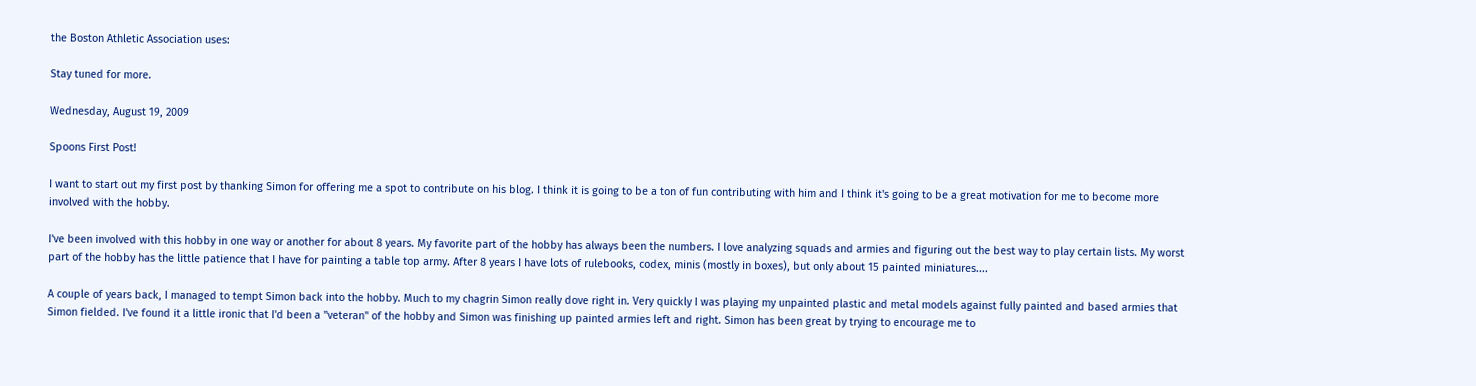the Boston Athletic Association uses:

Stay tuned for more.

Wednesday, August 19, 2009

Spoons First Post!

I want to start out my first post by thanking Simon for offering me a spot to contribute on his blog. I think it is going to be a ton of fun contributing with him and I think it's going to be a great motivation for me to become more involved with the hobby.

I've been involved with this hobby in one way or another for about 8 years. My favorite part of the hobby has always been the numbers. I love analyzing squads and armies and figuring out the best way to play certain lists. My worst part of the hobby has the little patience that I have for painting a table top army. After 8 years I have lots of rulebooks, codex, minis (mostly in boxes), but only about 15 painted miniatures....

A couple of years back, I managed to tempt Simon back into the hobby. Much to my chagrin Simon really dove right in. Very quickly I was playing my unpainted plastic and metal models against fully painted and based armies that Simon fielded. I've found it a little ironic that I'd been a "veteran" of the hobby and Simon was finishing up painted armies left and right. Simon has been great by trying to encourage me to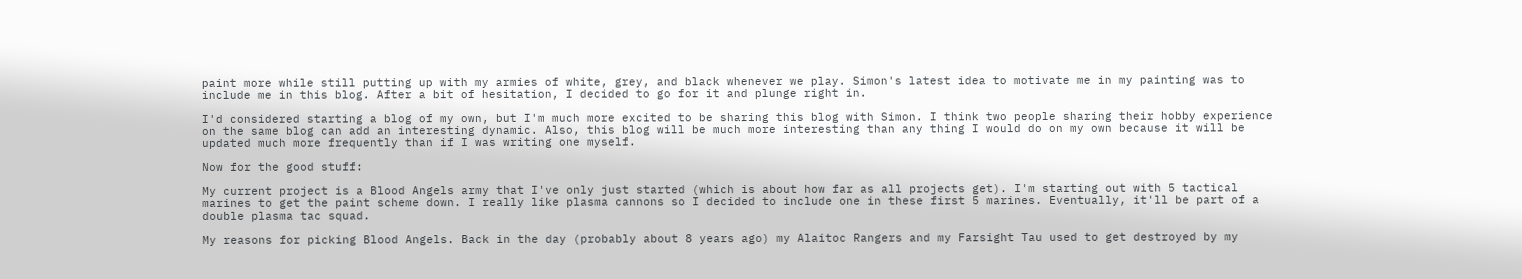paint more while still putting up with my armies of white, grey, and black whenever we play. Simon's latest idea to motivate me in my painting was to include me in this blog. After a bit of hesitation, I decided to go for it and plunge right in.

I'd considered starting a blog of my own, but I'm much more excited to be sharing this blog with Simon. I think two people sharing their hobby experience on the same blog can add an interesting dynamic. Also, this blog will be much more interesting than any thing I would do on my own because it will be updated much more frequently than if I was writing one myself.

Now for the good stuff:

My current project is a Blood Angels army that I've only just started (which is about how far as all projects get). I'm starting out with 5 tactical marines to get the paint scheme down. I really like plasma cannons so I decided to include one in these first 5 marines. Eventually, it'll be part of a double plasma tac squad.

My reasons for picking Blood Angels. Back in the day (probably about 8 years ago) my Alaitoc Rangers and my Farsight Tau used to get destroyed by my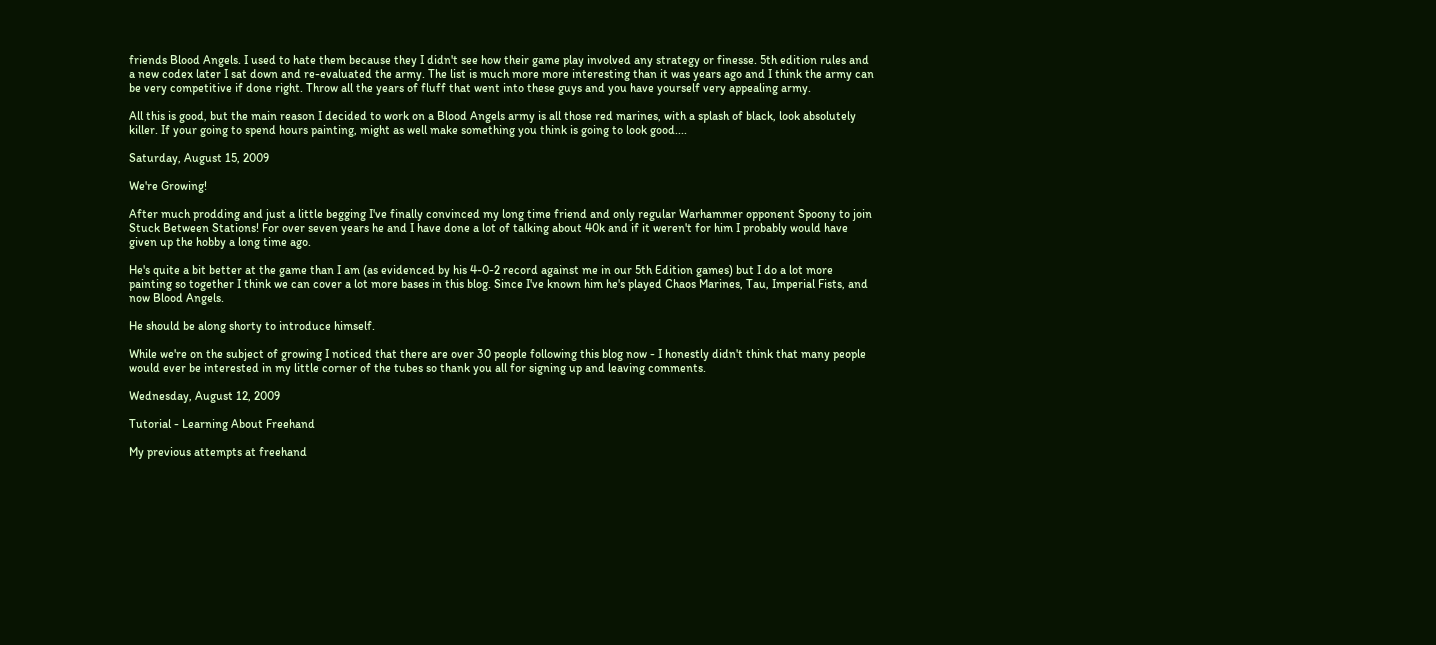friends Blood Angels. I used to hate them because they I didn't see how their game play involved any strategy or finesse. 5th edition rules and a new codex later I sat down and re-evaluated the army. The list is much more more interesting than it was years ago and I think the army can be very competitive if done right. Throw all the years of fluff that went into these guys and you have yourself very appealing army.

All this is good, but the main reason I decided to work on a Blood Angels army is all those red marines, with a splash of black, look absolutely killer. If your going to spend hours painting, might as well make something you think is going to look good....

Saturday, August 15, 2009

We're Growing!

After much prodding and just a little begging I've finally convinced my long time friend and only regular Warhammer opponent Spoony to join Stuck Between Stations! For over seven years he and I have done a lot of talking about 40k and if it weren't for him I probably would have given up the hobby a long time ago.

He's quite a bit better at the game than I am (as evidenced by his 4-0-2 record against me in our 5th Edition games) but I do a lot more painting so together I think we can cover a lot more bases in this blog. Since I've known him he's played Chaos Marines, Tau, Imperial Fists, and now Blood Angels.

He should be along shorty to introduce himself.

While we're on the subject of growing I noticed that there are over 30 people following this blog now - I honestly didn't think that many people would ever be interested in my little corner of the tubes so thank you all for signing up and leaving comments.

Wednesday, August 12, 2009

Tutorial - Learning About Freehand

My previous attempts at freehand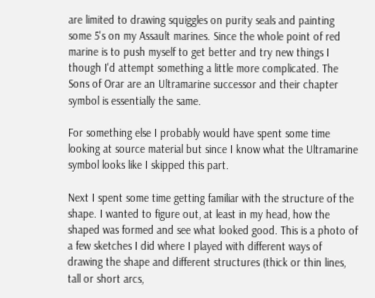are limited to drawing squiggles on purity seals and painting some 5's on my Assault marines. Since the whole point of red marine is to push myself to get better and try new things I though I'd attempt something a little more complicated. The Sons of Orar are an Ultramarine successor and their chapter symbol is essentially the same.

For something else I probably would have spent some time looking at source material but since I know what the Ultramarine symbol looks like I skipped this part.

Next I spent some time getting familiar with the structure of the shape. I wanted to figure out, at least in my head, how the shaped was formed and see what looked good. This is a photo of a few sketches I did where I played with different ways of drawing the shape and different structures (thick or thin lines, tall or short arcs,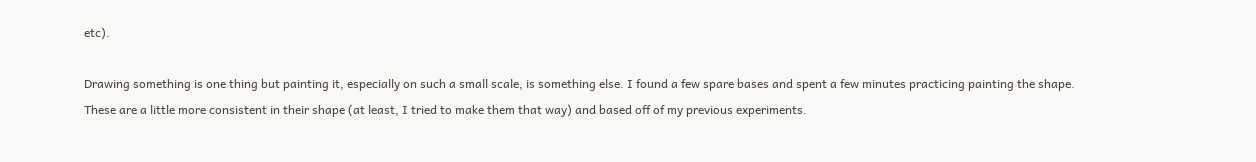etc).

Drawing something is one thing but painting it, especially on such a small scale, is something else. I found a few spare bases and spent a few minutes practicing painting the shape. These are a little more consistent in their shape (at least, I tried to make them that way) and based off of my previous experiments.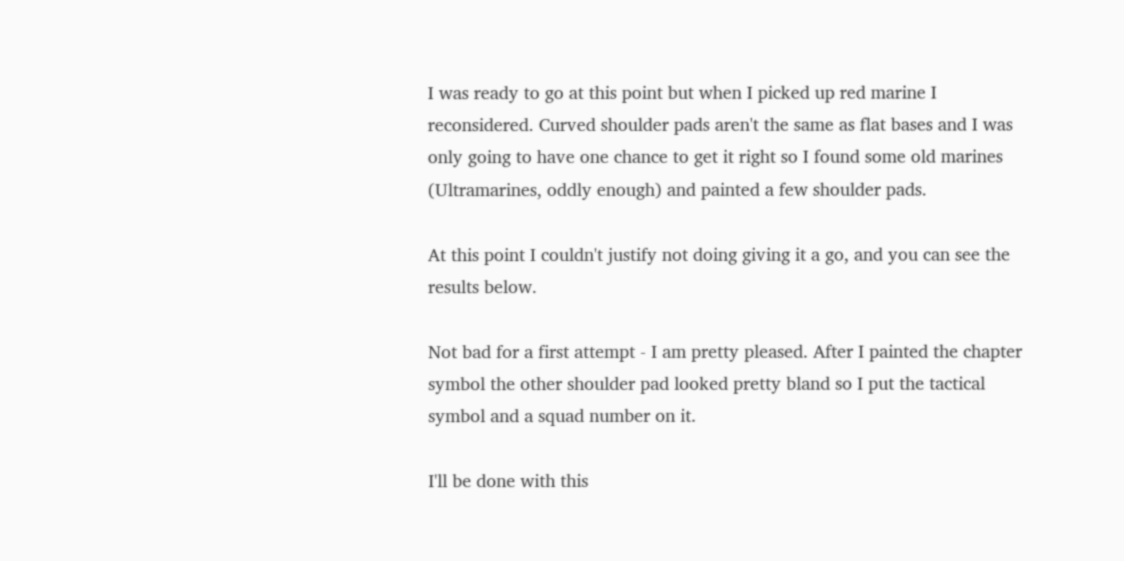I was ready to go at this point but when I picked up red marine I reconsidered. Curved shoulder pads aren't the same as flat bases and I was only going to have one chance to get it right so I found some old marines (Ultramarines, oddly enough) and painted a few shoulder pads.

At this point I couldn't justify not doing giving it a go, and you can see the results below.

Not bad for a first attempt - I am pretty pleased. After I painted the chapter symbol the other shoulder pad looked pretty bland so I put the tactical symbol and a squad number on it.

I'll be done with this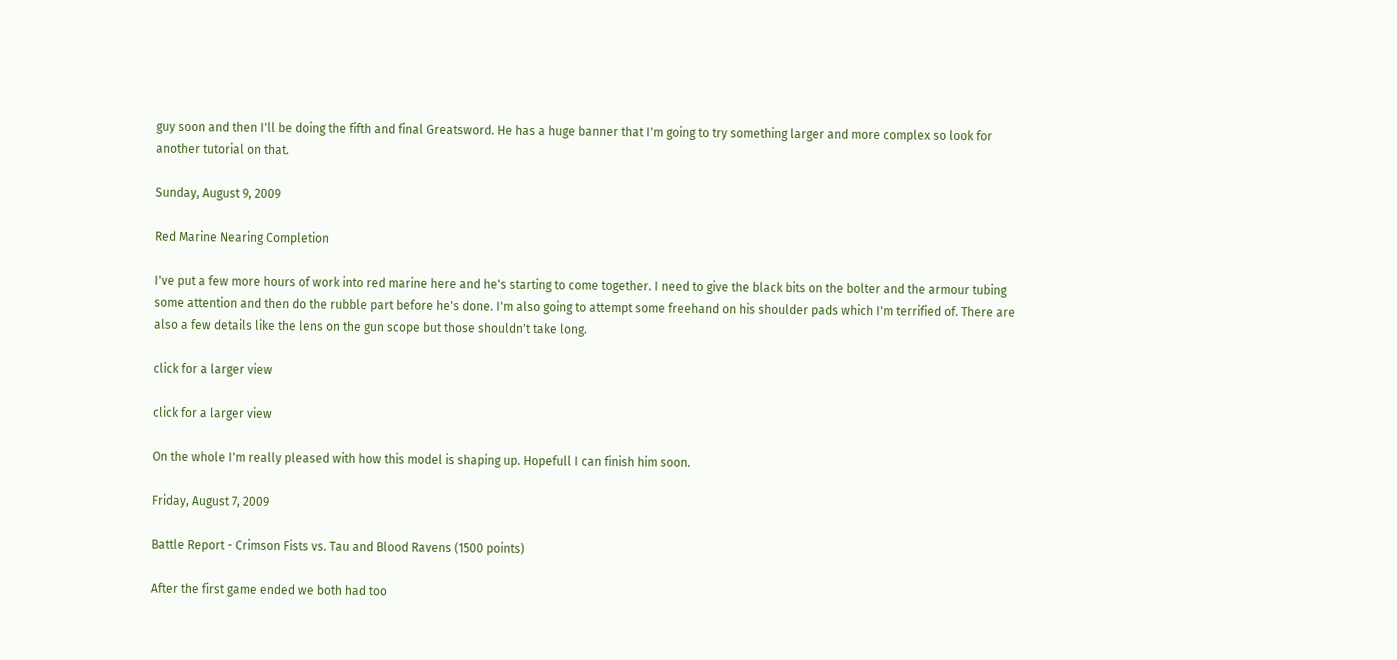guy soon and then I'll be doing the fifth and final Greatsword. He has a huge banner that I'm going to try something larger and more complex so look for another tutorial on that.

Sunday, August 9, 2009

Red Marine Nearing Completion

I've put a few more hours of work into red marine here and he's starting to come together. I need to give the black bits on the bolter and the armour tubing some attention and then do the rubble part before he's done. I'm also going to attempt some freehand on his shoulder pads which I'm terrified of. There are also a few details like the lens on the gun scope but those shouldn't take long.

click for a larger view

click for a larger view

On the whole I'm really pleased with how this model is shaping up. Hopefull I can finish him soon.

Friday, August 7, 2009

Battle Report - Crimson Fists vs. Tau and Blood Ravens (1500 points)

After the first game ended we both had too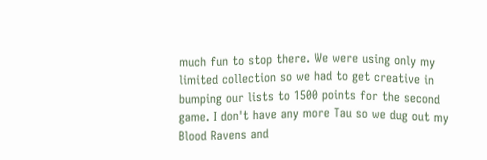much fun to stop there. We were using only my limited collection so we had to get creative in bumping our lists to 1500 points for the second game. I don't have any more Tau so we dug out my Blood Ravens and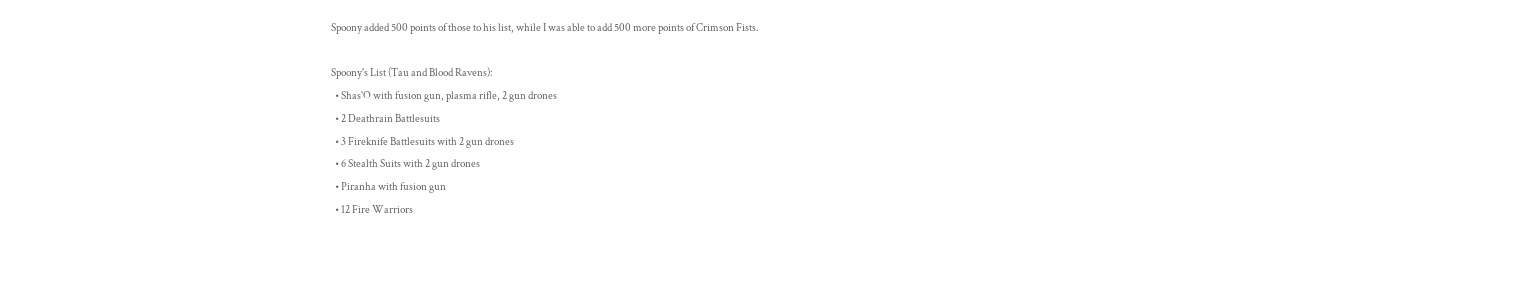Spoony added 500 points of those to his list, while I was able to add 500 more points of Crimson Fists.

Spoony's List (Tau and Blood Ravens):
  • Shas'O with fusion gun, plasma rifle, 2 gun drones
  • 2 Deathrain Battlesuits
  • 3 Fireknife Battlesuits with 2 gun drones
  • 6 Stealth Suits with 2 gun drones
  • Piranha with fusion gun
  • 12 Fire Warriors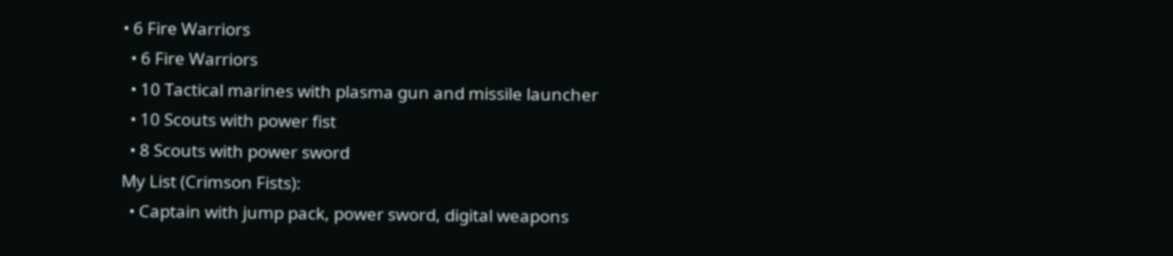• 6 Fire Warriors
  • 6 Fire Warriors
  • 10 Tactical marines with plasma gun and missile launcher
  • 10 Scouts with power fist
  • 8 Scouts with power sword
My List (Crimson Fists):
  • Captain with jump pack, power sword, digital weapons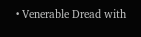• Venerable Dread with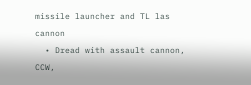missile launcher and TL las cannon
  • Dread with assault cannon, CCW,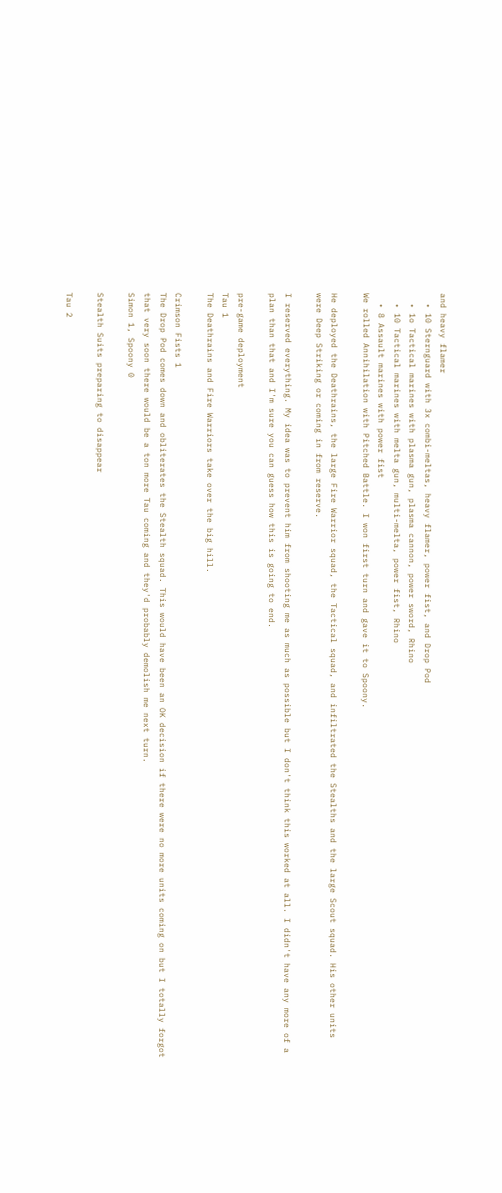and heavy flamer
  • 10 Sternguard with 3x combi-meltas, heavy flamer, power fist, and Drop Pod
  • 1o Tactical marines with plasma gun, plasma cannon, power sword, Rhino
  • 10 Tactical marines with melta gun, multi-melta, power fist, Rhino
  • 8 Assault marines with power fist
We rolled Annihilation with Pitched Battle. I won first turn and gave it to Spoony.

He deployed the Deathrains, the large Fire Warrior squad, the Tactical squad, and infiltrated the Stealths and the large Scout squad. His other units were Deep Striking or coming in from reserve.

I reserved everything. My idea was to prevent him from shooting me as much as possible but I don't think this worked at all. I didn't have any more of a plan than that and I'm sure you can guess how this is going to end.

pre-game deployment
Tau 1
The Deathrains and Fire Warriors take over the big hill.

Crimson Fists 1
The Drop Pod comes down and obliterates the Stealth squad. This would have been an OK decision if there were no more units coming on but I totally forgot that very soon there would be a ton more Tau coming and they'd probably demolish me next turn.
Simon 1, Spoony 0

Stealth Suits preparing to disappear

Tau 2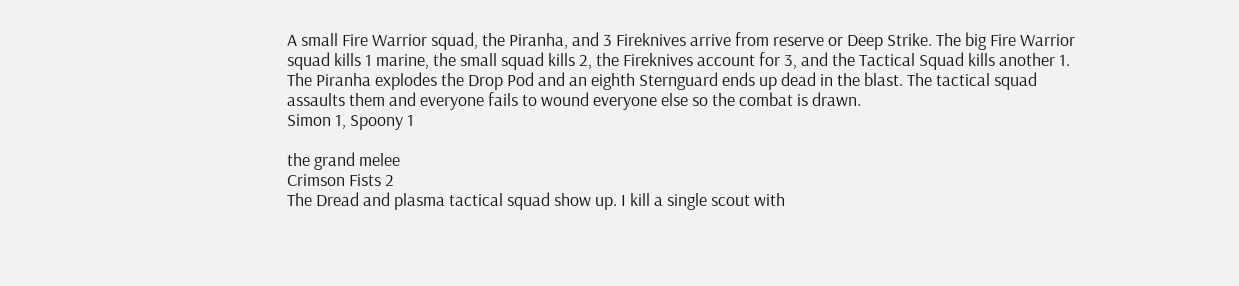A small Fire Warrior squad, the Piranha, and 3 Fireknives arrive from reserve or Deep Strike. The big Fire Warrior squad kills 1 marine, the small squad kills 2, the Fireknives account for 3, and the Tactical Squad kills another 1. The Piranha explodes the Drop Pod and an eighth Sternguard ends up dead in the blast. The tactical squad assaults them and everyone fails to wound everyone else so the combat is drawn.
Simon 1, Spoony 1

the grand melee
Crimson Fists 2
The Dread and plasma tactical squad show up. I kill a single scout with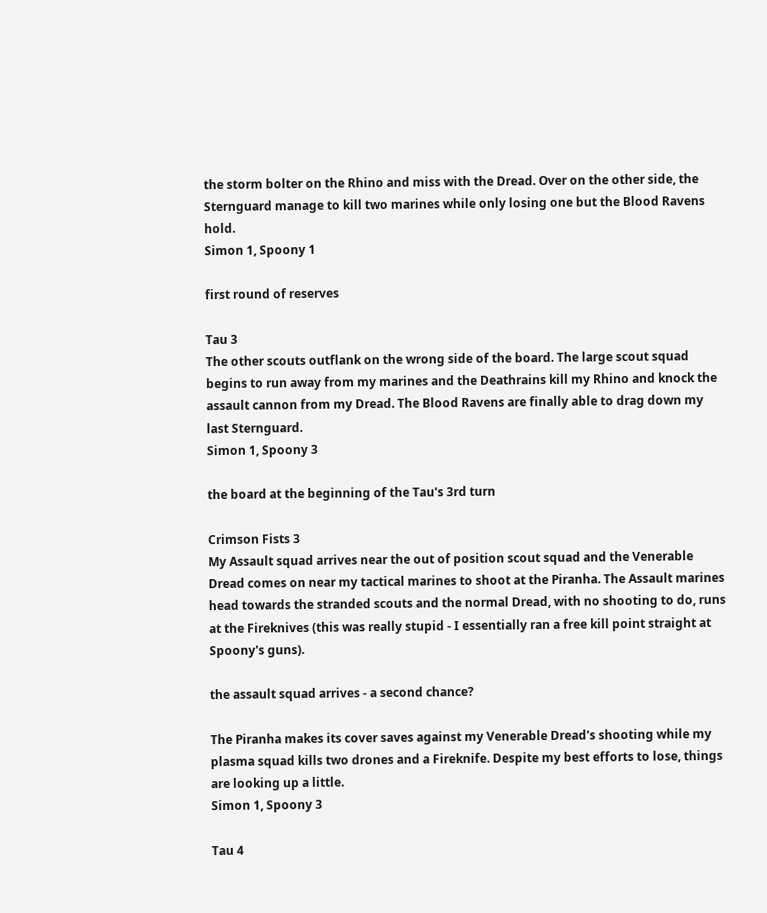the storm bolter on the Rhino and miss with the Dread. Over on the other side, the Sternguard manage to kill two marines while only losing one but the Blood Ravens hold.
Simon 1, Spoony 1

first round of reserves

Tau 3
The other scouts outflank on the wrong side of the board. The large scout squad begins to run away from my marines and the Deathrains kill my Rhino and knock the assault cannon from my Dread. The Blood Ravens are finally able to drag down my last Sternguard.
Simon 1, Spoony 3

the board at the beginning of the Tau's 3rd turn

Crimson Fists 3
My Assault squad arrives near the out of position scout squad and the Venerable Dread comes on near my tactical marines to shoot at the Piranha. The Assault marines head towards the stranded scouts and the normal Dread, with no shooting to do, runs at the Fireknives (this was really stupid - I essentially ran a free kill point straight at Spoony's guns).

the assault squad arrives - a second chance?

The Piranha makes its cover saves against my Venerable Dread's shooting while my plasma squad kills two drones and a Fireknife. Despite my best efforts to lose, things are looking up a little.
Simon 1, Spoony 3

Tau 4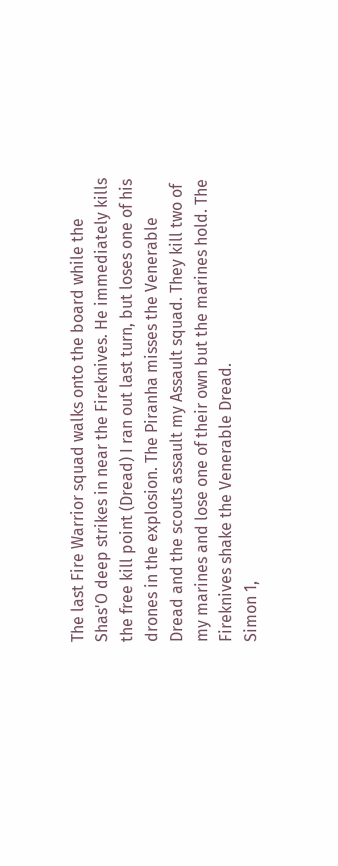The last Fire Warrior squad walks onto the board while the Shas'O deep strikes in near the Fireknives. He immediately kills the free kill point (Dread) I ran out last turn, but loses one of his drones in the explosion. The Piranha misses the Venerable Dread and the scouts assault my Assault squad. They kill two of my marines and lose one of their own but the marines hold. The Fireknives shake the Venerable Dread.
Simon 1,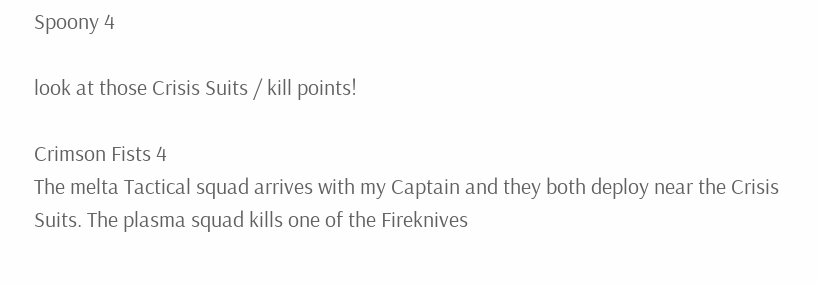Spoony 4

look at those Crisis Suits / kill points!

Crimson Fists 4
The melta Tactical squad arrives with my Captain and they both deploy near the Crisis Suits. The plasma squad kills one of the Fireknives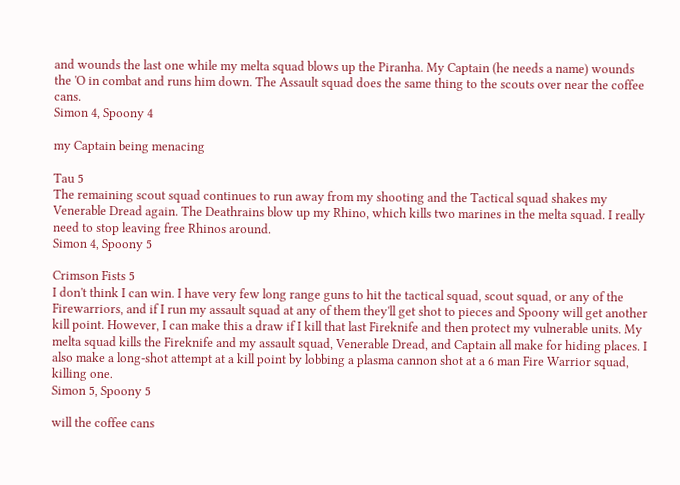and wounds the last one while my melta squad blows up the Piranha. My Captain (he needs a name) wounds the 'O in combat and runs him down. The Assault squad does the same thing to the scouts over near the coffee cans.
Simon 4, Spoony 4

my Captain being menacing

Tau 5
The remaining scout squad continues to run away from my shooting and the Tactical squad shakes my Venerable Dread again. The Deathrains blow up my Rhino, which kills two marines in the melta squad. I really need to stop leaving free Rhinos around.
Simon 4, Spoony 5

Crimson Fists 5
I don't think I can win. I have very few long range guns to hit the tactical squad, scout squad, or any of the Firewarriors, and if I run my assault squad at any of them they'll get shot to pieces and Spoony will get another kill point. However, I can make this a draw if I kill that last Fireknife and then protect my vulnerable units. My melta squad kills the Fireknife and my assault squad, Venerable Dread, and Captain all make for hiding places. I also make a long-shot attempt at a kill point by lobbing a plasma cannon shot at a 6 man Fire Warrior squad, killing one.
Simon 5, Spoony 5

will the coffee cans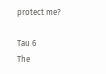protect me?

Tau 6
The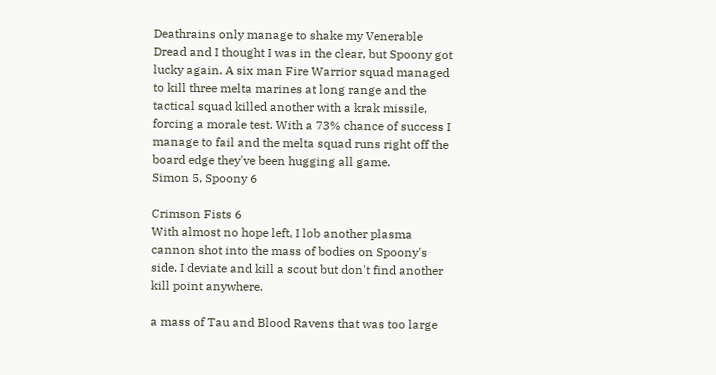Deathrains only manage to shake my Venerable Dread and I thought I was in the clear, but Spoony got lucky again. A six man Fire Warrior squad managed to kill three melta marines at long range and the tactical squad killed another with a krak missile, forcing a morale test. With a 73% chance of success I manage to fail and the melta squad runs right off the board edge they've been hugging all game.
Simon 5, Spoony 6

Crimson Fists 6
With almost no hope left, I lob another plasma cannon shot into the mass of bodies on Spoony's side. I deviate and kill a scout but don't find another kill point anywhere.

a mass of Tau and Blood Ravens that was too large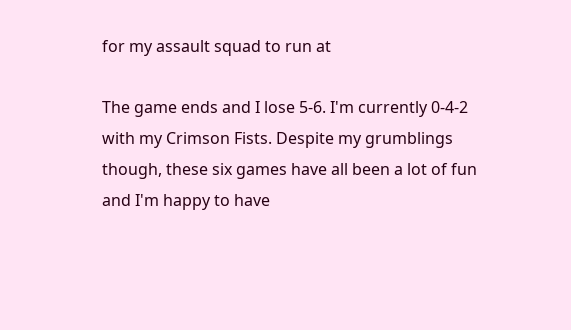for my assault squad to run at

The game ends and I lose 5-6. I'm currently 0-4-2 with my Crimson Fists. Despite my grumblings though, these six games have all been a lot of fun and I'm happy to have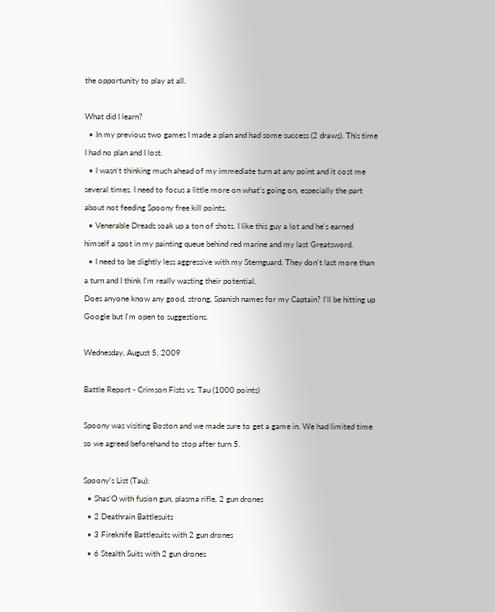the opportunity to play at all.

What did I learn?
  • In my previous two games I made a plan and had some success (2 draws). This time I had no plan and I lost.
  • I wasn't thinking much ahead of my immediate turn at any point and it cost me several times. I need to focus a little more on what's going on, especially the part about not feeding Spoony free kill points.
  • Venerable Dreads soak up a ton of shots. I like this guy a lot and he's earned himself a spot in my painting queue behind red marine and my last Greatsword.
  • I need to be slightly less aggressive with my Sternguard. They don't last more than a turn and I think I'm really wasting their potential.
Does anyone know any good, strong, Spanish names for my Captain? I'll be hitting up Google but I'm open to suggestions.

Wednesday, August 5, 2009

Battle Report - Crimson Fists vs. Tau (1000 points)

Spoony was visiting Boston and we made sure to get a game in. We had limited time so we agreed beforehand to stop after turn 5.

Spoony's List (Tau):
  • Shas'O with fusion gun, plasma rifle, 2 gun drones
  • 2 Deathrain Battlesuits
  • 3 Fireknife Battlesuits with 2 gun drones
  • 6 Stealth Suits with 2 gun drones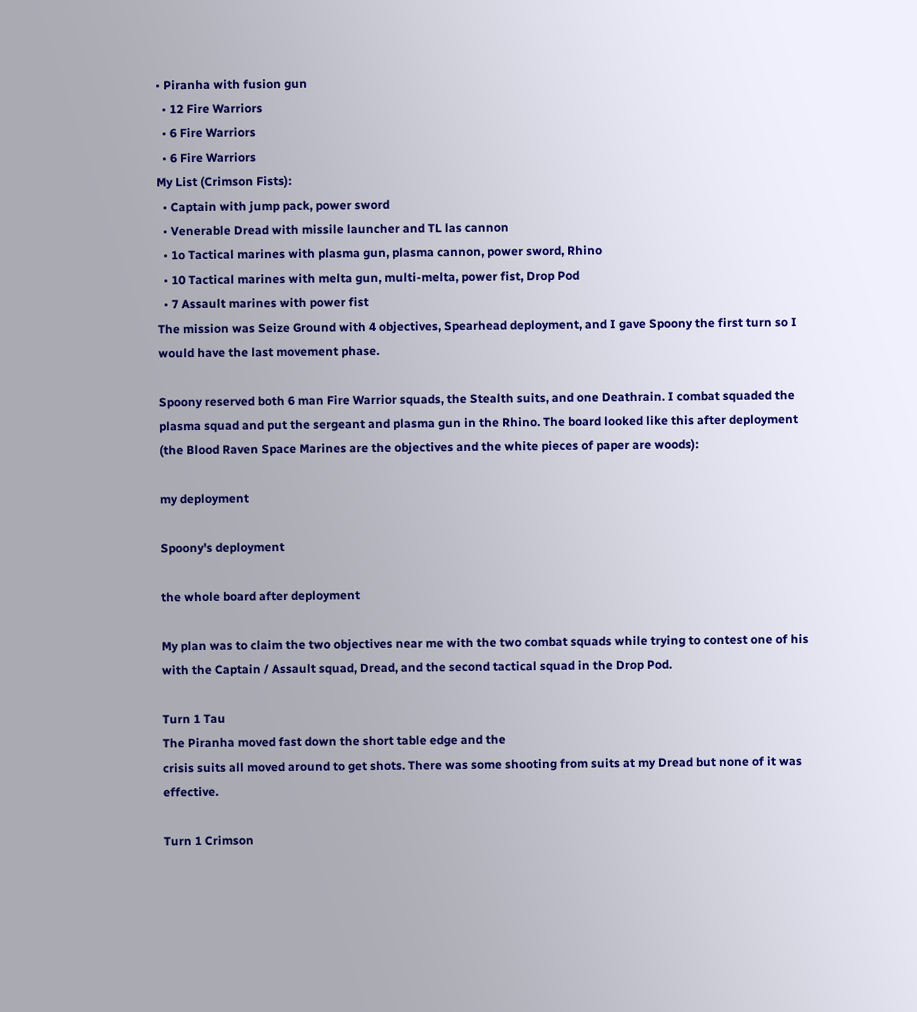• Piranha with fusion gun
  • 12 Fire Warriors
  • 6 Fire Warriors
  • 6 Fire Warriors
My List (Crimson Fists):
  • Captain with jump pack, power sword
  • Venerable Dread with missile launcher and TL las cannon
  • 1o Tactical marines with plasma gun, plasma cannon, power sword, Rhino
  • 10 Tactical marines with melta gun, multi-melta, power fist, Drop Pod
  • 7 Assault marines with power fist
The mission was Seize Ground with 4 objectives, Spearhead deployment, and I gave Spoony the first turn so I would have the last movement phase.

Spoony reserved both 6 man Fire Warrior squads, the Stealth suits, and one Deathrain. I combat squaded the plasma squad and put the sergeant and plasma gun in the Rhino. The board looked like this after deployment (the Blood Raven Space Marines are the objectives and the white pieces of paper are woods):

my deployment

Spoony's deployment

the whole board after deployment

My plan was to claim the two objectives near me with the two combat squads while trying to contest one of his with the Captain / Assault squad, Dread, and the second tactical squad in the Drop Pod.

Turn 1 Tau
The Piranha moved fast down the short table edge and the
crisis suits all moved around to get shots. There was some shooting from suits at my Dread but none of it was effective.

Turn 1 Crimson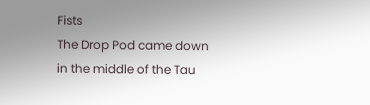Fists
The Drop Pod came down in the middle of the Tau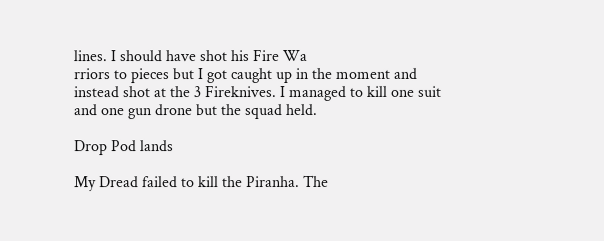lines. I should have shot his Fire Wa
rriors to pieces but I got caught up in the moment and instead shot at the 3 Fireknives. I managed to kill one suit and one gun drone but the squad held.

Drop Pod lands

My Dread failed to kill the Piranha. The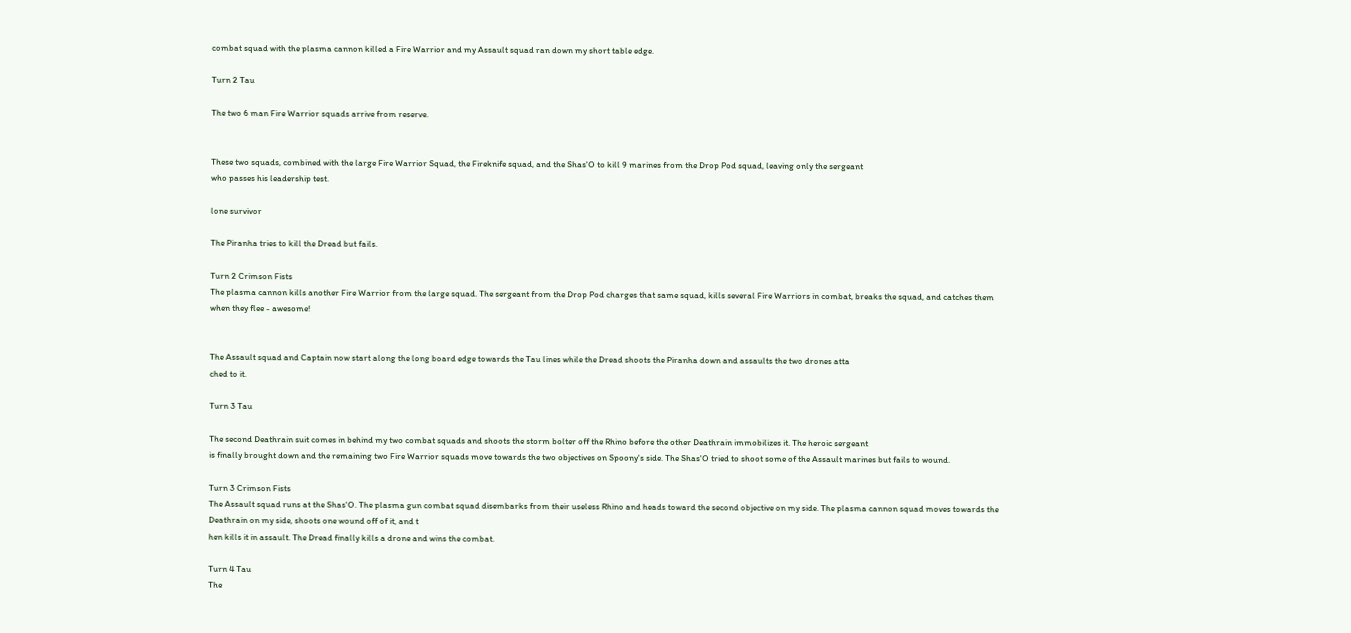combat squad with the plasma cannon killed a Fire Warrior and my Assault squad ran down my short table edge.

Turn 2 Tau

The two 6 man Fire Warrior squads arrive from reserve.


These two squads, combined with the large Fire Warrior Squad, the Fireknife squad, and the Shas'O to kill 9 marines from the Drop Pod squad, leaving only the sergeant
who passes his leadership test.

lone survivor

The Piranha tries to kill the Dread but fails.

Turn 2 Crimson Fists
The plasma cannon kills another Fire Warrior from the large squad. The sergeant from the Drop Pod charges that same squad, kills several Fire Warriors in combat, breaks the squad, and catches them when they flee - awesome!


The Assault squad and Captain now start along the long board edge towards the Tau lines while the Dread shoots the Piranha down and assaults the two drones atta
ched to it.

Turn 3 Tau

The second Deathrain suit comes in behind my two combat squads and shoots the storm bolter off the Rhino before the other Deathrain immobilizes it. The heroic sergeant
is finally brought down and the remaining two Fire Warrior squads move towards the two objectives on Spoony's side. The Shas'O tried to shoot some of the Assault marines but fails to wound.

Turn 3 Crimson Fists
The Assault squad runs at the Shas'O. The plasma gun combat squad disembarks from their useless Rhino and heads toward the second objective on my side. The plasma cannon squad moves towards the Deathrain on my side, shoots one wound off of it, and t
hen kills it in assault. The Dread finally kills a drone and wins the combat.

Turn 4 Tau
The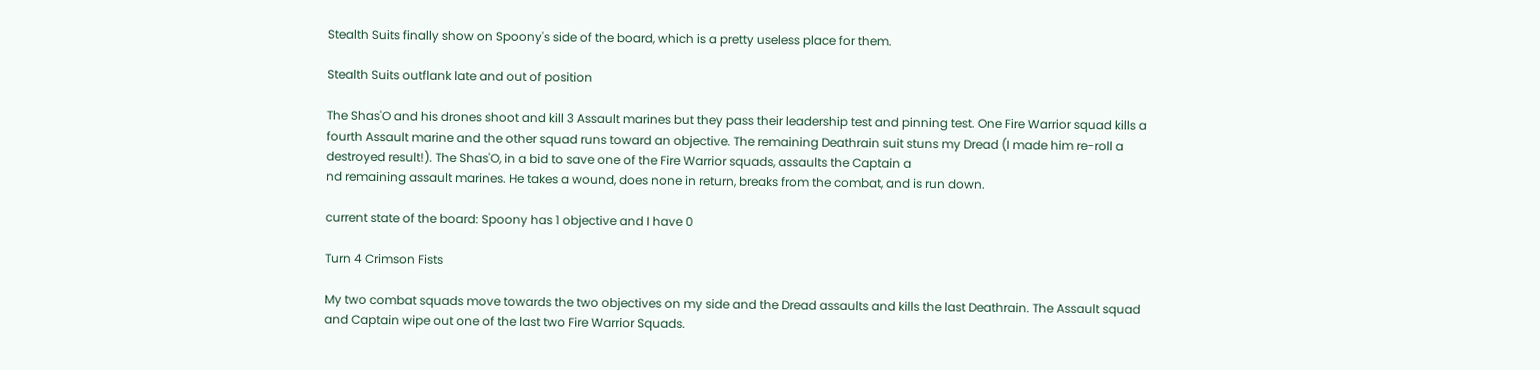Stealth Suits finally show on Spoony's side of the board, which is a pretty useless place for them.

Stealth Suits outflank late and out of position

The Shas'O and his drones shoot and kill 3 Assault marines but they pass their leadership test and pinning test. One Fire Warrior squad kills a fourth Assault marine and the other squad runs toward an objective. The remaining Deathrain suit stuns my Dread (I made him re-roll a destroyed result!). The Shas'O, in a bid to save one of the Fire Warrior squads, assaults the Captain a
nd remaining assault marines. He takes a wound, does none in return, breaks from the combat, and is run down.

current state of the board: Spoony has 1 objective and I have 0

Turn 4 Crimson Fists

My two combat squads move towards the two objectives on my side and the Dread assaults and kills the last Deathrain. The Assault squad and Captain wipe out one of the last two Fire Warrior Squads.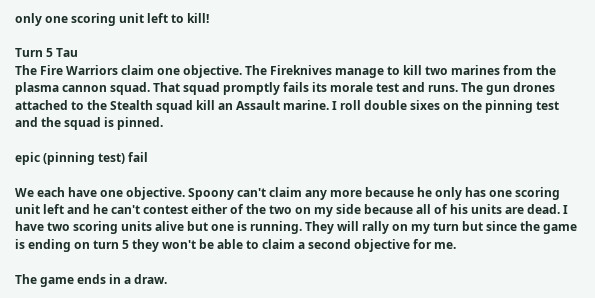only one scoring unit left to kill!

Turn 5 Tau
The Fire Warriors claim one objective. The Fireknives manage to kill two marines from the plasma cannon squad. That squad promptly fails its morale test and runs. The gun drones attached to the Stealth squad kill an Assault marine. I roll double sixes on the pinning test and the squad is pinned.

epic (pinning test) fail

We each have one objective. Spoony can't claim any more because he only has one scoring unit left and he can't contest either of the two on my side because all of his units are dead. I have two scoring units alive but one is running. They will rally on my turn but since the game is ending on turn 5 they won't be able to claim a second objective for me.

The game ends in a draw.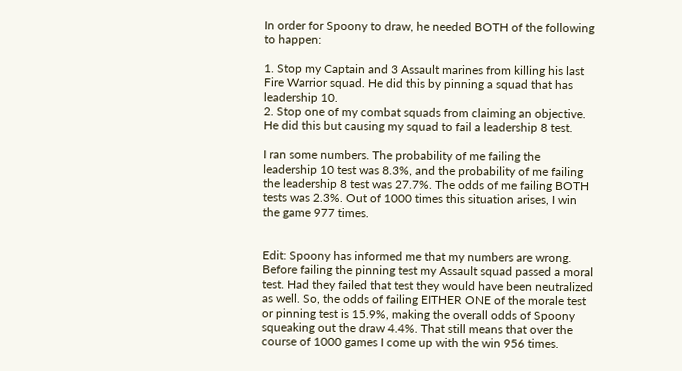In order for Spoony to draw, he needed BOTH of the following to happen:

1. Stop my Captain and 3 Assault marines from killing his last Fire Warrior squad. He did this by pinning a squad that has leadership 10.
2. Stop one of my combat squads from claiming an objective. He did this but causing my squad to fail a leadership 8 test.

I ran some numbers. The probability of me failing the leadership 10 test was 8.3%, and the probability of me failing the leadership 8 test was 27.7%. The odds of me failing BOTH tests was 2.3%. Out of 1000 times this situation arises, I win the game 977 times.


Edit: Spoony has informed me that my numbers are wrong. Before failing the pinning test my Assault squad passed a moral test. Had they failed that test they would have been neutralized as well. So, the odds of failing EITHER ONE of the morale test or pinning test is 15.9%, making the overall odds of Spoony squeaking out the draw 4.4%. That still means that over the course of 1000 games I come up with the win 956 times.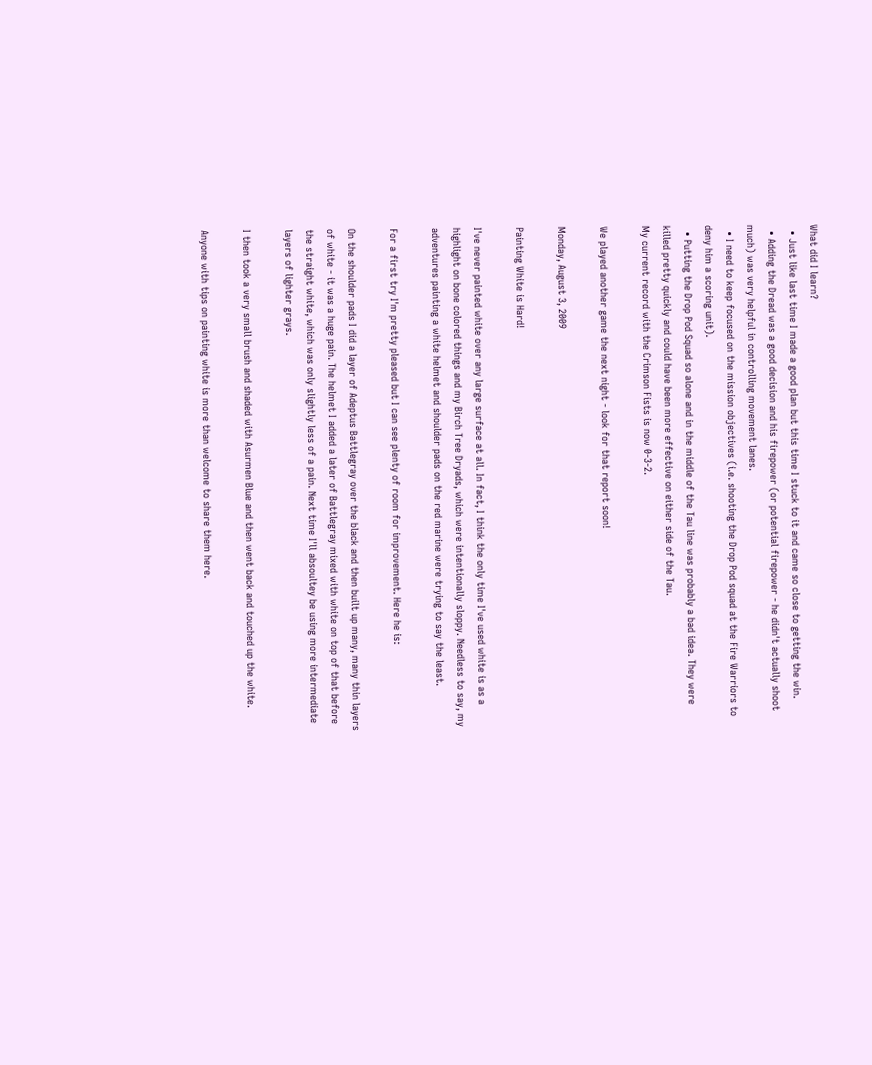What did I learn?
  • Just like last time I made a good plan but this time I stuck to it and came so close to getting the win.
  • Adding the Dread was a good decision and his firepower (or potential firepower - he didn't actually shoot much) was very helpful in controlling movement lanes.
  • I need to keep focused on the mission objectives (i.e. shooting the Drop Pod squad at the Fire Warriors to deny him a scoring unit).
  • Putting the Drop Pod Squad so alone and in the middle of the Tau line was probably a bad idea. They were killed pretty quickly and could have been more effective on either side of the Tau.
My current record with the Crimson Fists is now 0-3-2.

We played another game the next night - look for that report soon!

Monday, August 3, 2009

Painting White is Hard!

I've never painted white over any large surface at all. In fact, I think the only time I've used white is as a highlight on bone colored things and my Birch Tree Dryads, which were intentionally sloppy. Needless to say, my adventures painting a white helmet and shoulder pads on the red marine were trying to say the least.

For a first try I'm pretty pleased but I can see plenty of room for improvement. Here he is:

On the shoulder pads I did a layer of Adeptus Battlegray over the black and then built up many, many thin layers of white - it was a huge pain. The helmet I added a later of Battlegray mixed with white on top of that before the straight white, which was only slightly less of a pain. Next time I'll absoultey be using more intermediate layers of lighter grays.

I then took a very small brush and shaded with Asurmen Blue and then went back and touched up the white.

Anyone with tips on painting white is more than welcome to share them here.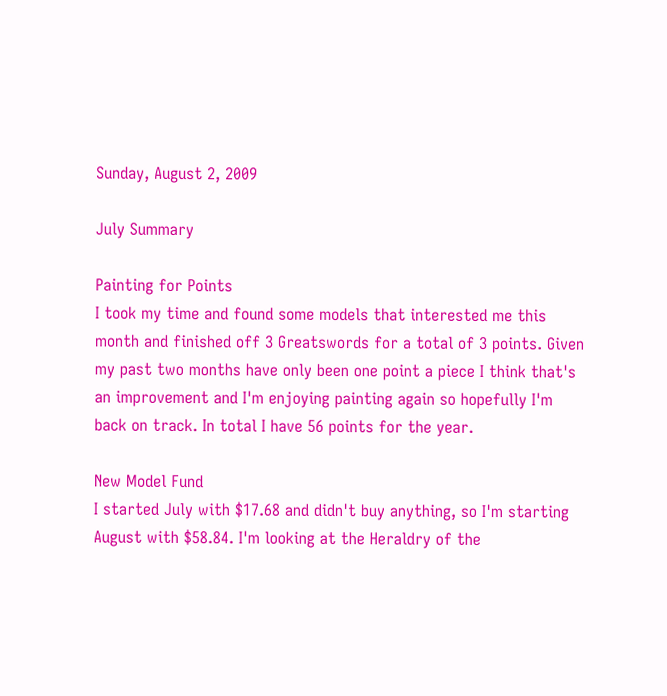Sunday, August 2, 2009

July Summary

Painting for Points
I took my time and found some models that interested me this month and finished off 3 Greatswords for a total of 3 points. Given my past two months have only been one point a piece I think that's an improvement and I'm enjoying painting again so hopefully I'm back on track. In total I have 56 points for the year.

New Model Fund
I started July with $17.68 and didn't buy anything, so I'm starting August with $58.84. I'm looking at the Heraldry of the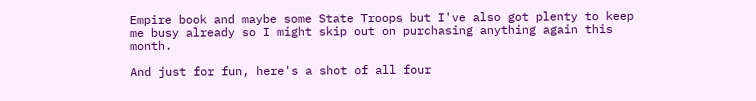Empire book and maybe some State Troops but I've also got plenty to keep me busy already so I might skip out on purchasing anything again this month.

And just for fun, here's a shot of all four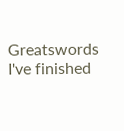Greatswords I've finished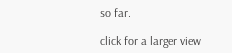so far.

click for a larger view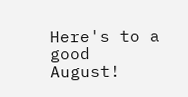Here's to a good August!